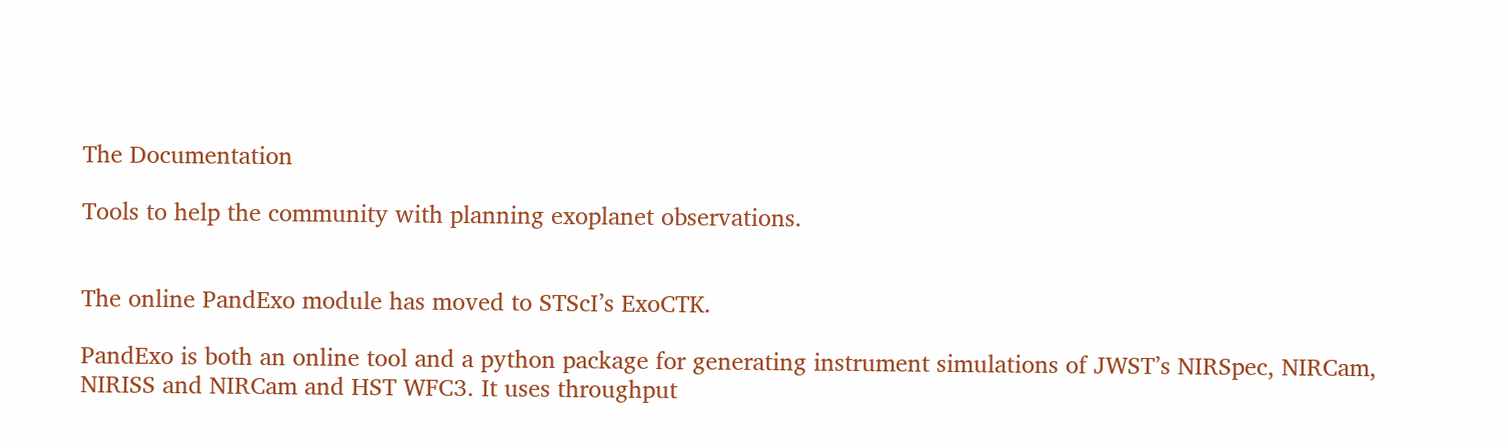The Documentation

Tools to help the community with planning exoplanet observations.


The online PandExo module has moved to STScI’s ExoCTK.

PandExo is both an online tool and a python package for generating instrument simulations of JWST’s NIRSpec, NIRCam, NIRISS and NIRCam and HST WFC3. It uses throughput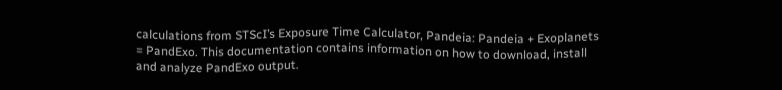calculations from STScI’s Exposure Time Calculator, Pandeia: Pandeia + Exoplanets = PandExo. This documentation contains information on how to download, install and analyze PandExo output.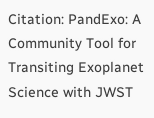Citation: PandExo: A Community Tool for Transiting Exoplanet Science with JWST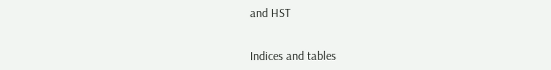and HST


Indices and tables